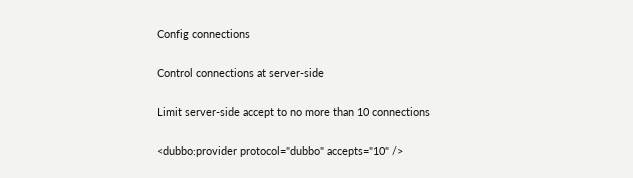Config connections

Control connections at server-side

Limit server-side accept to no more than 10 connections

<dubbo:provider protocol="dubbo" accepts="10" />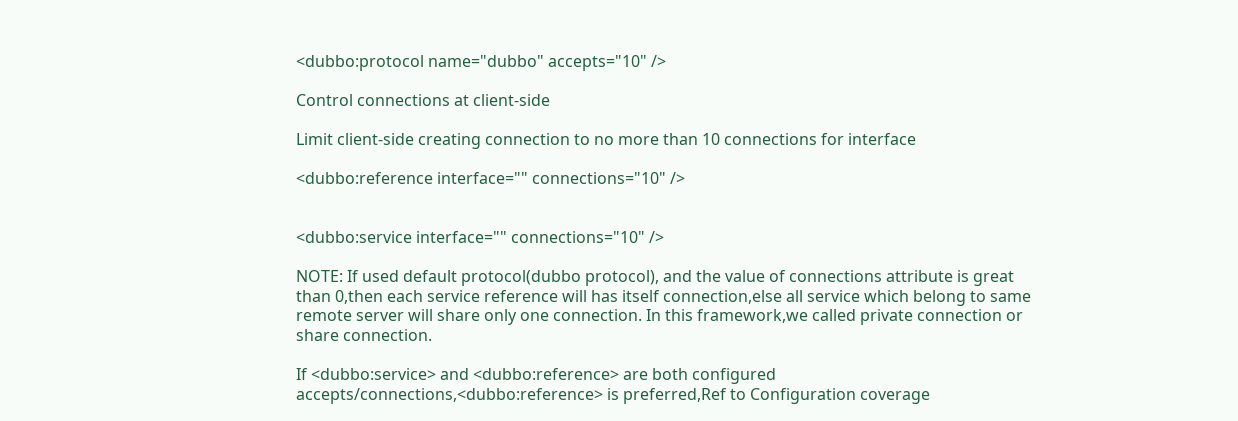<dubbo:protocol name="dubbo" accepts="10" />

Control connections at client-side

Limit client-side creating connection to no more than 10 connections for interface

<dubbo:reference interface="" connections="10" />


<dubbo:service interface="" connections="10" />

NOTE: If used default protocol(dubbo protocol), and the value of connections attribute is great than 0,then each service reference will has itself connection,else all service which belong to same remote server will share only one connection. In this framework,we called private connection or share connection.

If <dubbo:service> and <dubbo:reference> are both configured accepts/connections,<dubbo:reference> is preferred,Ref to Configuration coverage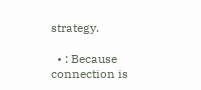strategy.

  • : Because connection is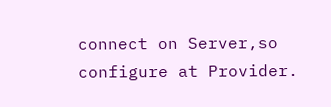connect on Server,so configure at Provider.